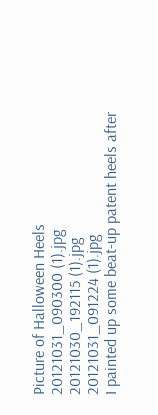Picture of Halloween Heels
20121031_090300 (1).jpg
20121030_192115 (1).jpg
20121031_091224 (1).jpg
I painted up some beat-up patent heels after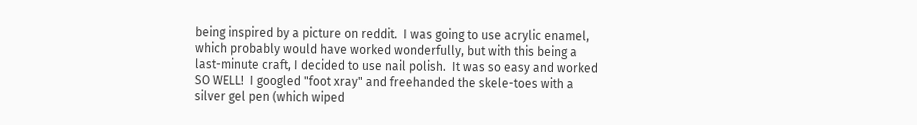being inspired by a picture on reddit.  I was going to use acrylic enamel, which probably would have worked wonderfully, but with this being a last-minute craft, I decided to use nail polish.  It was so easy and worked SO WELL!  I googled "foot xray" and freehanded the skele-toes with a silver gel pen (which wiped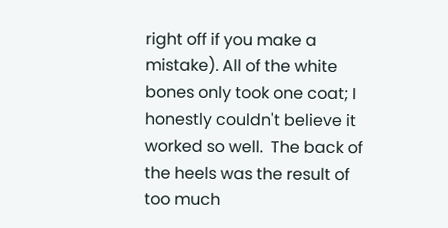right off if you make a mistake). All of the white bones only took one coat; I honestly couldn't believe it worked so well.  The back of the heels was the result of too much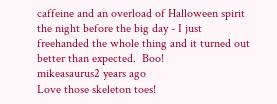caffeine and an overload of Halloween spirit the night before the big day - I just freehanded the whole thing and it turned out better than expected.  Boo!
mikeasaurus2 years ago
Love those skeleton toes!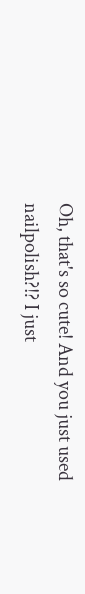Oh, that's so cute! And you just used nailpolish?!? I just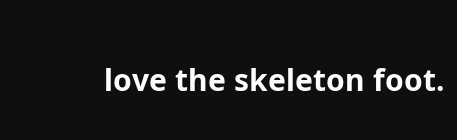love the skeleton foot.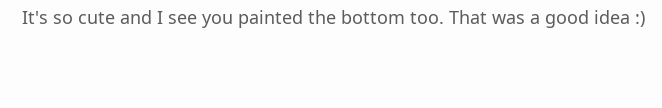It's so cute and I see you painted the bottom too. That was a good idea :)